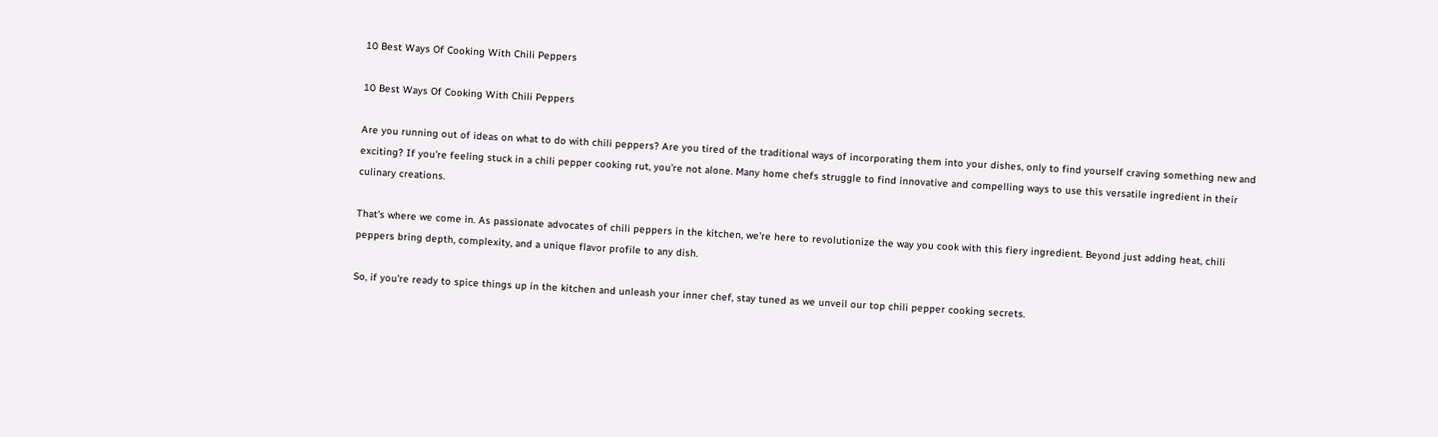10 Best Ways Of Cooking With Chili Peppers

10 Best Ways Of Cooking With Chili Peppers

Are you running out of ideas on what to do with chili peppers? Are you tired of the traditional ways of incorporating them into your dishes, only to find yourself craving something new and exciting? If you're feeling stuck in a chili pepper cooking rut, you're not alone. Many home chefs struggle to find innovative and compelling ways to use this versatile ingredient in their culinary creations.

That's where we come in. As passionate advocates of chili peppers in the kitchen, we're here to revolutionize the way you cook with this fiery ingredient. Beyond just adding heat, chili peppers bring depth, complexity, and a unique flavor profile to any dish.

So, if you're ready to spice things up in the kitchen and unleash your inner chef, stay tuned as we unveil our top chili pepper cooking secrets.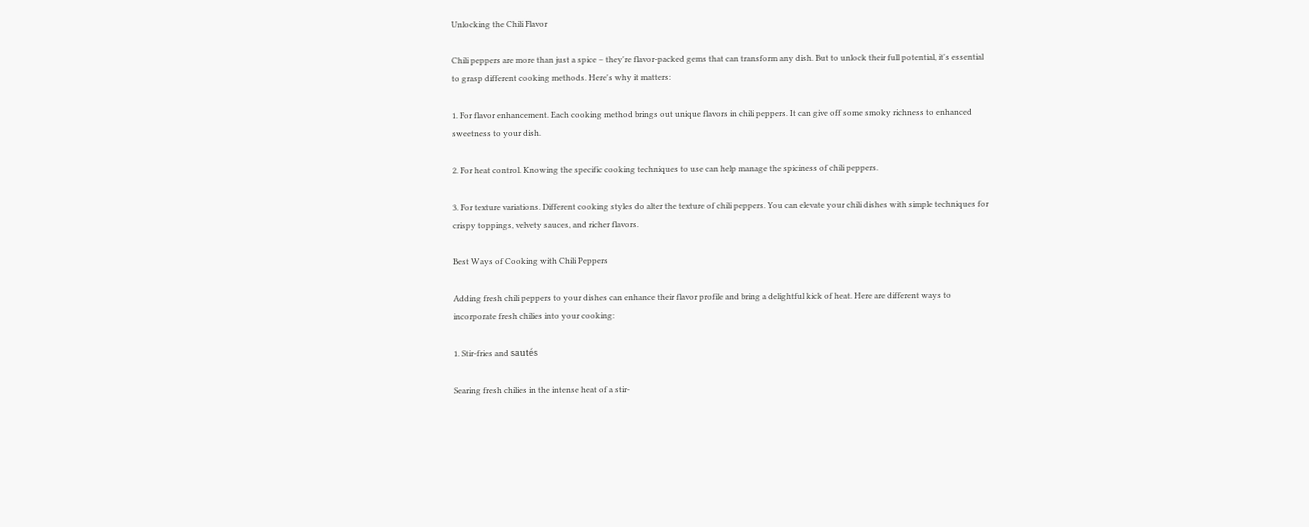Unlocking the Chili Flavor

Chili peppers are more than just a spice – they're flavor-packed gems that can transform any dish. But to unlock their full potential, it's essential to grasp different cooking methods. Here's why it matters:

1. For flavor enhancement. Each cooking method brings out unique flavors in chili peppers. It can give off some smoky richness to enhanced sweetness to your dish.

2. For heat control. Knowing the specific cooking techniques to use can help manage the spiciness of chili peppers.

3. For texture variations. Different cooking styles do alter the texture of chili peppers. You can elevate your chili dishes with simple techniques for crispy toppings, velvety sauces, and richer flavors.

Best Ways of Cooking with Chili Peppers

Adding fresh chili peppers to your dishes can enhance their flavor profile and bring a delightful kick of heat. Here are different ways to incorporate fresh chilies into your cooking:

1. Stir-fries and sautés

Searing fresh chilies in the intense heat of a stir-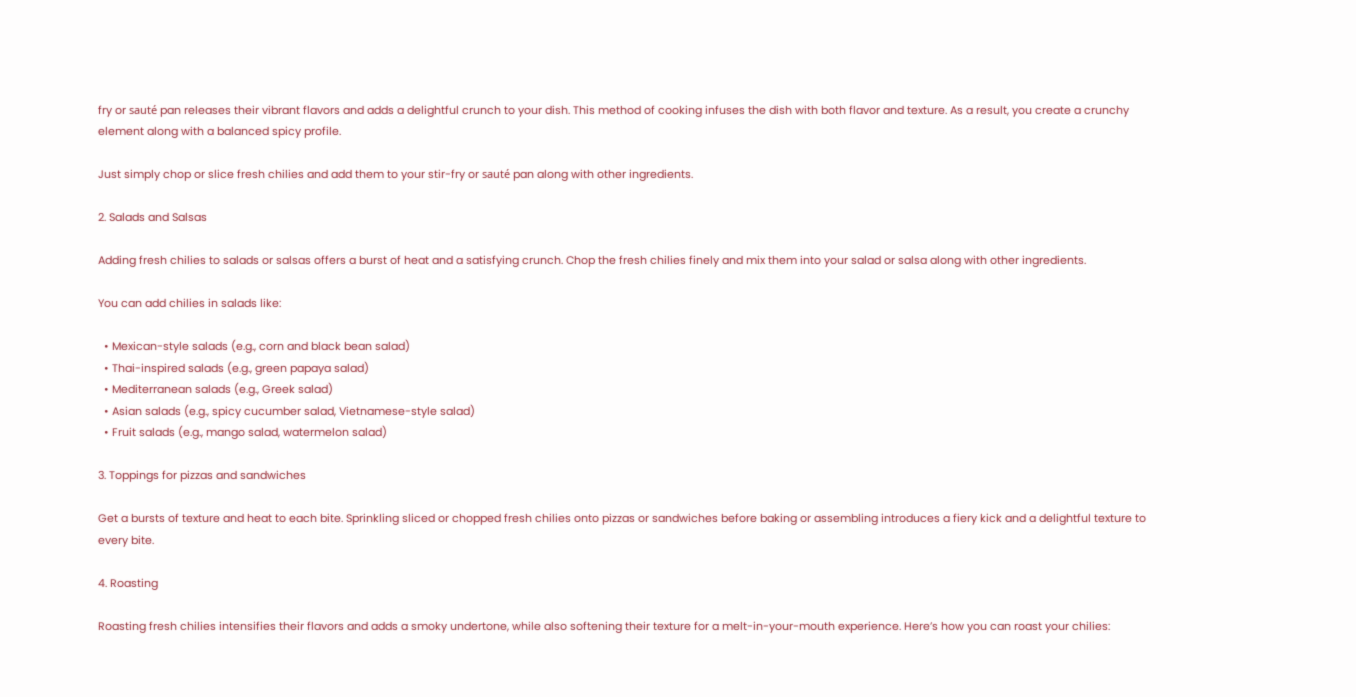fry or sauté pan releases their vibrant flavors and adds a delightful crunch to your dish. This method of cooking infuses the dish with both flavor and texture. As a result, you create a crunchy element along with a balanced spicy profile.

Just simply chop or slice fresh chilies and add them to your stir-fry or sauté pan along with other ingredients.

2. Salads and Salsas

Adding fresh chilies to salads or salsas offers a burst of heat and a satisfying crunch. Chop the fresh chilies finely and mix them into your salad or salsa along with other ingredients.

You can add chilies in salads like:

  • Mexican-style salads (e.g., corn and black bean salad)
  • Thai-inspired salads (e.g., green papaya salad)
  • Mediterranean salads (e.g., Greek salad)
  • Asian salads (e.g., spicy cucumber salad, Vietnamese-style salad)
  • Fruit salads (e.g., mango salad, watermelon salad)

3. Toppings for pizzas and sandwiches

Get a bursts of texture and heat to each bite. Sprinkling sliced or chopped fresh chilies onto pizzas or sandwiches before baking or assembling introduces a fiery kick and a delightful texture to every bite.

4. Roasting

Roasting fresh chilies intensifies their flavors and adds a smoky undertone, while also softening their texture for a melt-in-your-mouth experience. Here’s how you can roast your chilies: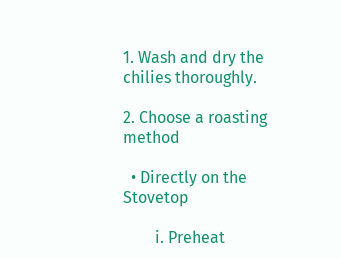1. Wash and dry the chilies thoroughly.

2. Choose a roasting method

  • Directly on the Stovetop

        i. Preheat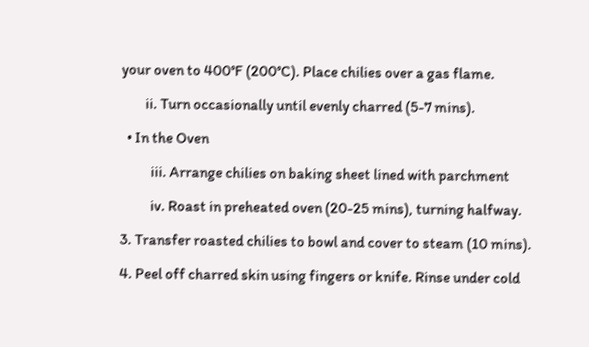your oven to 400°F (200°C). Place chilies over a gas flame.

        ii. Turn occasionally until evenly charred (5-7 mins).

  • In the Oven

          iii. Arrange chilies on baking sheet lined with parchment

          iv. Roast in preheated oven (20-25 mins), turning halfway.

3. Transfer roasted chilies to bowl and cover to steam (10 mins).

4. Peel off charred skin using fingers or knife. Rinse under cold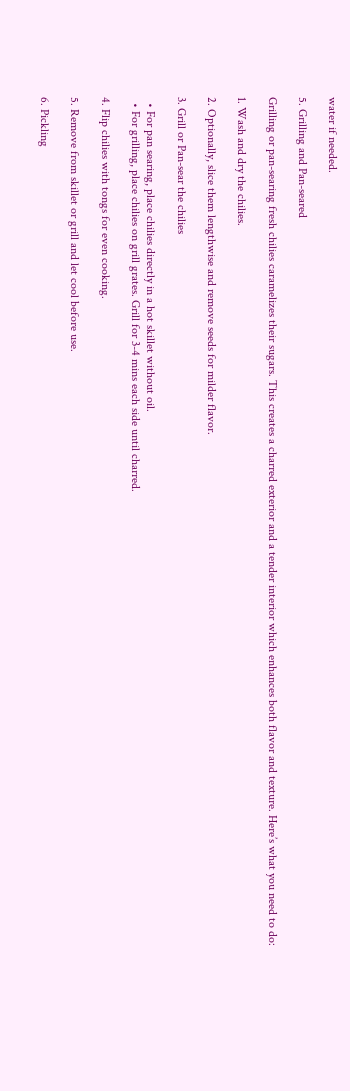water if needed.

5. Grilling and Pan-seared

Grilling or pan-searing fresh chilies caramelizes their sugars. This creates a charred exterior and a tender interior which enhances both flavor and texture. Here’s what you need to do:

1. Wash and dry the chilies.

2. Optionally, slice them lengthwise and remove seeds for milder flavor.

3. Grill or Pan-sear the chilies

  • For pan searing, place chilies directly in a hot skillet without oil.
  • For grilling, place chilies on grill grates. Grill for 3-4 mins each side until charred.

4. Flip chilies with tongs for even cooking.

5. Remove from skillet or grill and let cool before use.

6. Pickling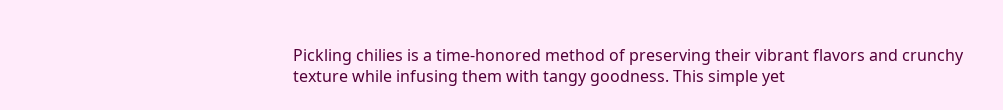Pickling chilies is a time-honored method of preserving their vibrant flavors and crunchy texture while infusing them with tangy goodness. This simple yet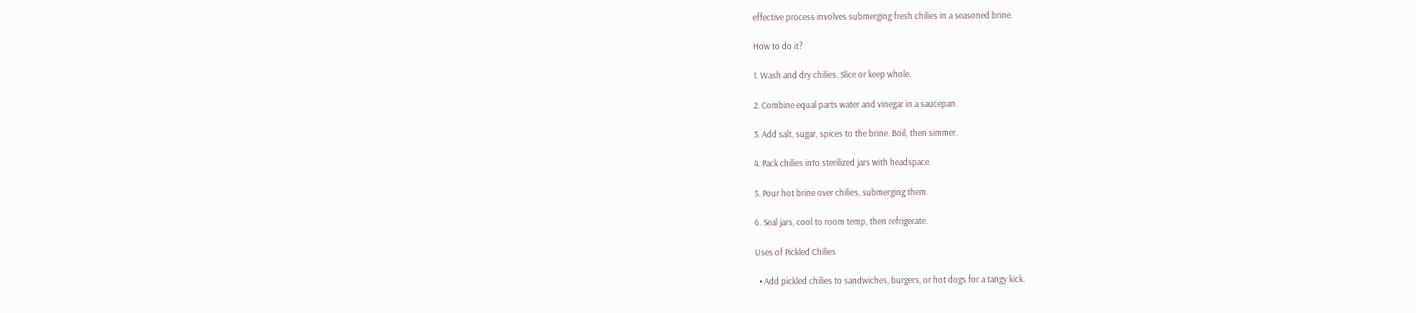effective process involves submerging fresh chilies in a seasoned brine.

How to do it?

1. Wash and dry chilies. Slice or keep whole.

2. Combine equal parts water and vinegar in a saucepan.

3. Add salt, sugar, spices to the brine. Boil, then simmer.

4. Pack chilies into sterilized jars with headspace.

5. Pour hot brine over chilies, submerging them.

6. Seal jars, cool to room temp, then refrigerate.

Uses of Pickled Chilies

  • Add pickled chilies to sandwiches, burgers, or hot dogs for a tangy kick.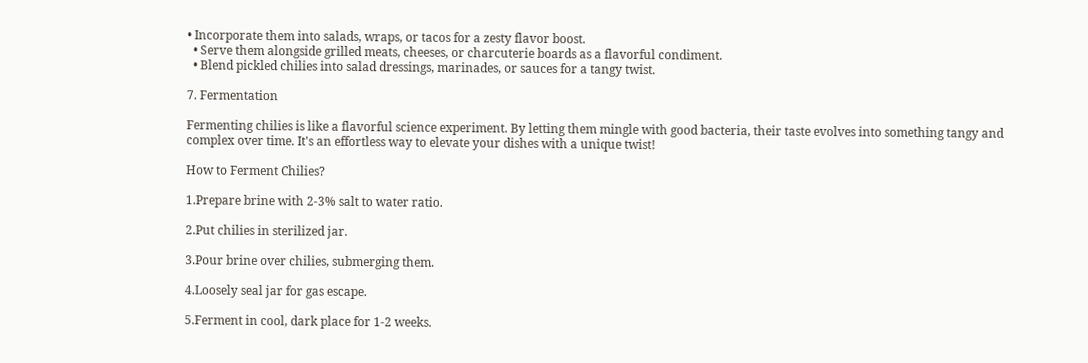• Incorporate them into salads, wraps, or tacos for a zesty flavor boost.
  • Serve them alongside grilled meats, cheeses, or charcuterie boards as a flavorful condiment.
  • Blend pickled chilies into salad dressings, marinades, or sauces for a tangy twist.

7. Fermentation

Fermenting chilies is like a flavorful science experiment. By letting them mingle with good bacteria, their taste evolves into something tangy and complex over time. It's an effortless way to elevate your dishes with a unique twist!

How to Ferment Chilies?

1.Prepare brine with 2-3% salt to water ratio.

2.Put chilies in sterilized jar.

3.Pour brine over chilies, submerging them.

4.Loosely seal jar for gas escape.

5.Ferment in cool, dark place for 1-2 weeks.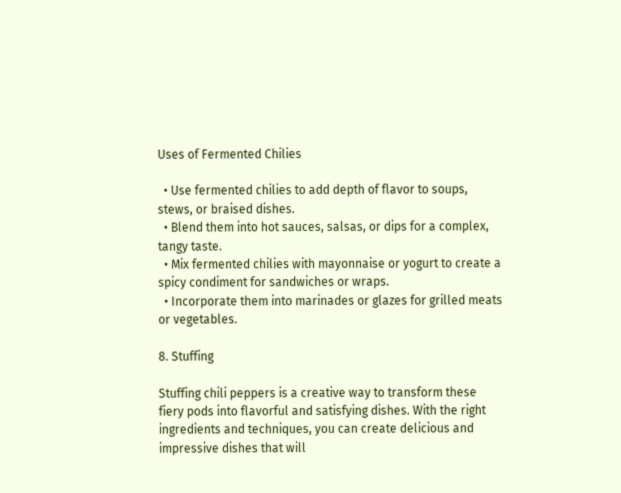Uses of Fermented Chilies

  • Use fermented chilies to add depth of flavor to soups, stews, or braised dishes.
  • Blend them into hot sauces, salsas, or dips for a complex, tangy taste.
  • Mix fermented chilies with mayonnaise or yogurt to create a spicy condiment for sandwiches or wraps.
  • Incorporate them into marinades or glazes for grilled meats or vegetables.

8. Stuffing

Stuffing chili peppers is a creative way to transform these fiery pods into flavorful and satisfying dishes. With the right ingredients and techniques, you can create delicious and impressive dishes that will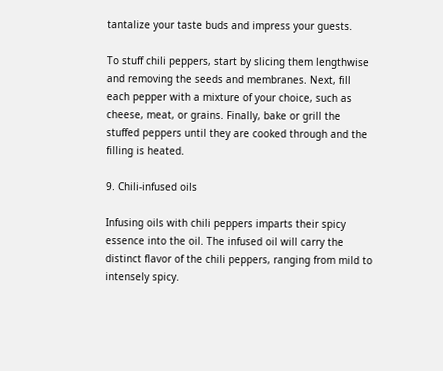tantalize your taste buds and impress your guests.

To stuff chili peppers, start by slicing them lengthwise and removing the seeds and membranes. Next, fill each pepper with a mixture of your choice, such as cheese, meat, or grains. Finally, bake or grill the stuffed peppers until they are cooked through and the filling is heated.

9. Chili-infused oils

Infusing oils with chili peppers imparts their spicy essence into the oil. The infused oil will carry the distinct flavor of the chili peppers, ranging from mild to intensely spicy.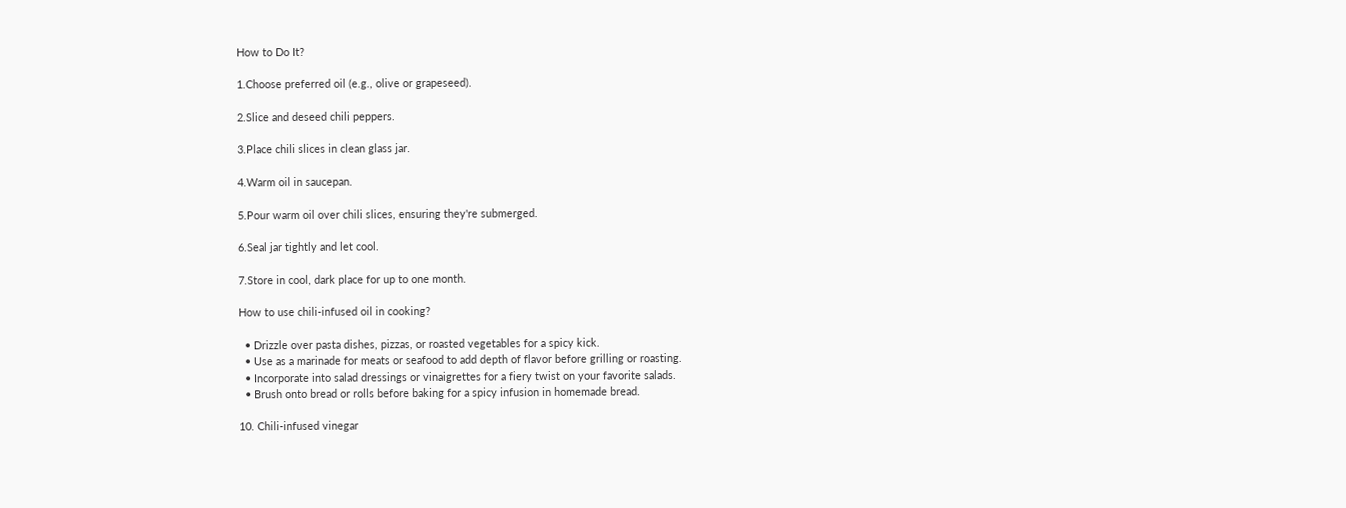How to Do It?

1.Choose preferred oil (e.g., olive or grapeseed).

2.Slice and deseed chili peppers.

3.Place chili slices in clean glass jar.

4.Warm oil in saucepan.

5.Pour warm oil over chili slices, ensuring they're submerged.

6.Seal jar tightly and let cool.

7.Store in cool, dark place for up to one month.

How to use chili-infused oil in cooking?

  • Drizzle over pasta dishes, pizzas, or roasted vegetables for a spicy kick.
  • Use as a marinade for meats or seafood to add depth of flavor before grilling or roasting.
  • Incorporate into salad dressings or vinaigrettes for a fiery twist on your favorite salads.
  • Brush onto bread or rolls before baking for a spicy infusion in homemade bread.

10. Chili-infused vinegar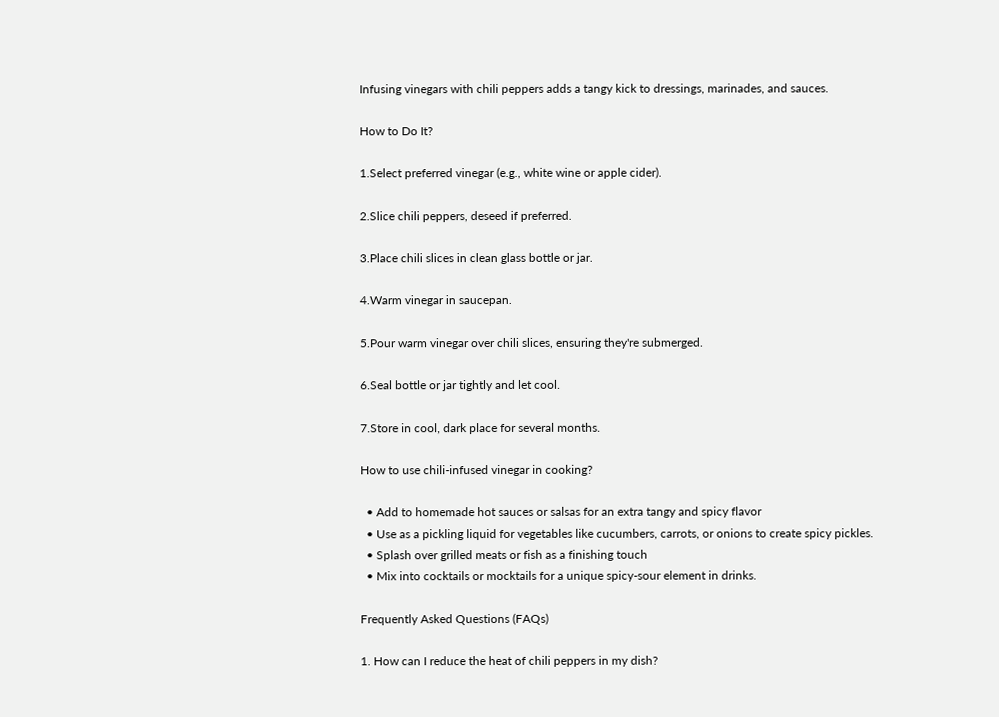Infusing vinegars with chili peppers adds a tangy kick to dressings, marinades, and sauces.

How to Do It?

1.Select preferred vinegar (e.g., white wine or apple cider).

2.Slice chili peppers, deseed if preferred.

3.Place chili slices in clean glass bottle or jar.

4.Warm vinegar in saucepan.

5.Pour warm vinegar over chili slices, ensuring they're submerged.

6.Seal bottle or jar tightly and let cool.

7.Store in cool, dark place for several months.

How to use chili-infused vinegar in cooking?

  • Add to homemade hot sauces or salsas for an extra tangy and spicy flavor
  • Use as a pickling liquid for vegetables like cucumbers, carrots, or onions to create spicy pickles.
  • Splash over grilled meats or fish as a finishing touch
  • Mix into cocktails or mocktails for a unique spicy-sour element in drinks.

Frequently Asked Questions (FAQs)

1. How can I reduce the heat of chili peppers in my dish?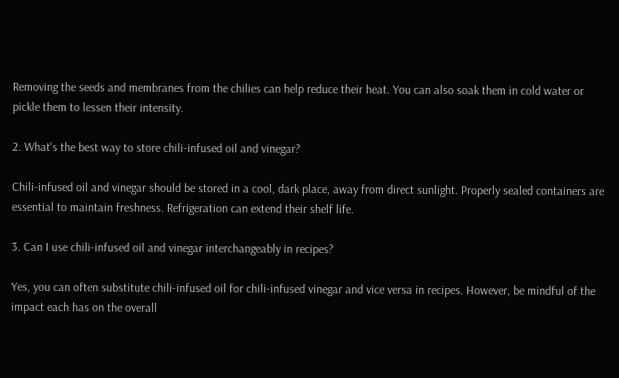Removing the seeds and membranes from the chilies can help reduce their heat. You can also soak them in cold water or pickle them to lessen their intensity.

2. What's the best way to store chili-infused oil and vinegar?

Chili-infused oil and vinegar should be stored in a cool, dark place, away from direct sunlight. Properly sealed containers are essential to maintain freshness. Refrigeration can extend their shelf life.

3. Can I use chili-infused oil and vinegar interchangeably in recipes?

Yes, you can often substitute chili-infused oil for chili-infused vinegar and vice versa in recipes. However, be mindful of the impact each has on the overall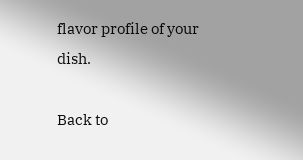flavor profile of your dish.

Back to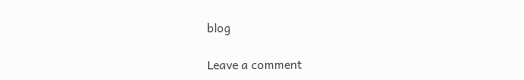blog

Leave a comment